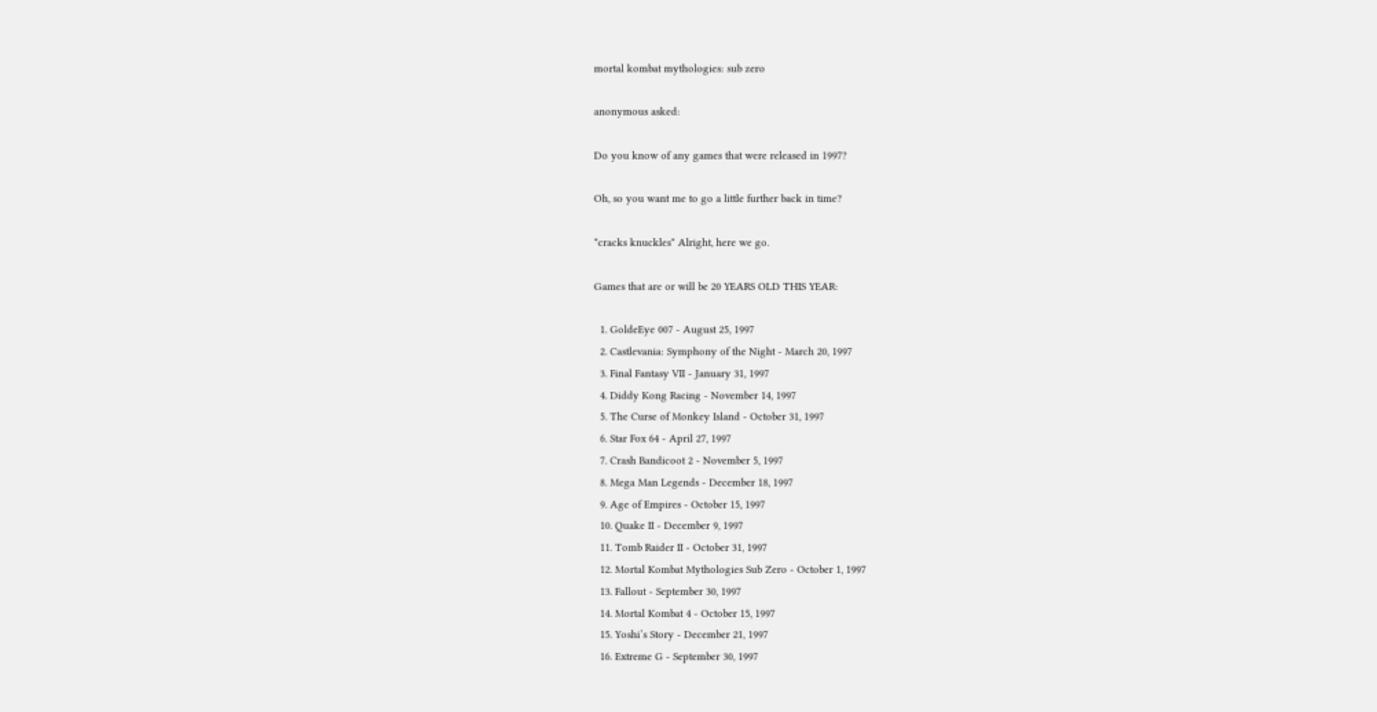mortal kombat mythologies: sub zero

anonymous asked:

Do you know of any games that were released in 1997?

Oh, so you want me to go a little further back in time?

*cracks knuckles* Alright, here we go.

Games that are or will be 20 YEARS OLD THIS YEAR:

  1. GoldeEye 007 - August 25, 1997
  2. Castlevania: Symphony of the Night - March 20, 1997
  3. Final Fantasy VII - January 31, 1997
  4. Diddy Kong Racing - November 14, 1997
  5. The Curse of Monkey Island - October 31, 1997
  6. Star Fox 64 - April 27, 1997
  7. Crash Bandicoot 2 - November 5, 1997
  8. Mega Man Legends - December 18, 1997
  9. Age of Empires - October 15, 1997
  10. Quake II - December 9, 1997
  11. Tomb Raider II - October 31, 1997
  12. Mortal Kombat Mythologies Sub Zero - October 1, 1997
  13. Fallout - September 30, 1997
  14. Mortal Kombat 4 - October 15, 1997
  15. Yoshi’s Story - December 21, 1997
  16. Extreme G - September 30, 1997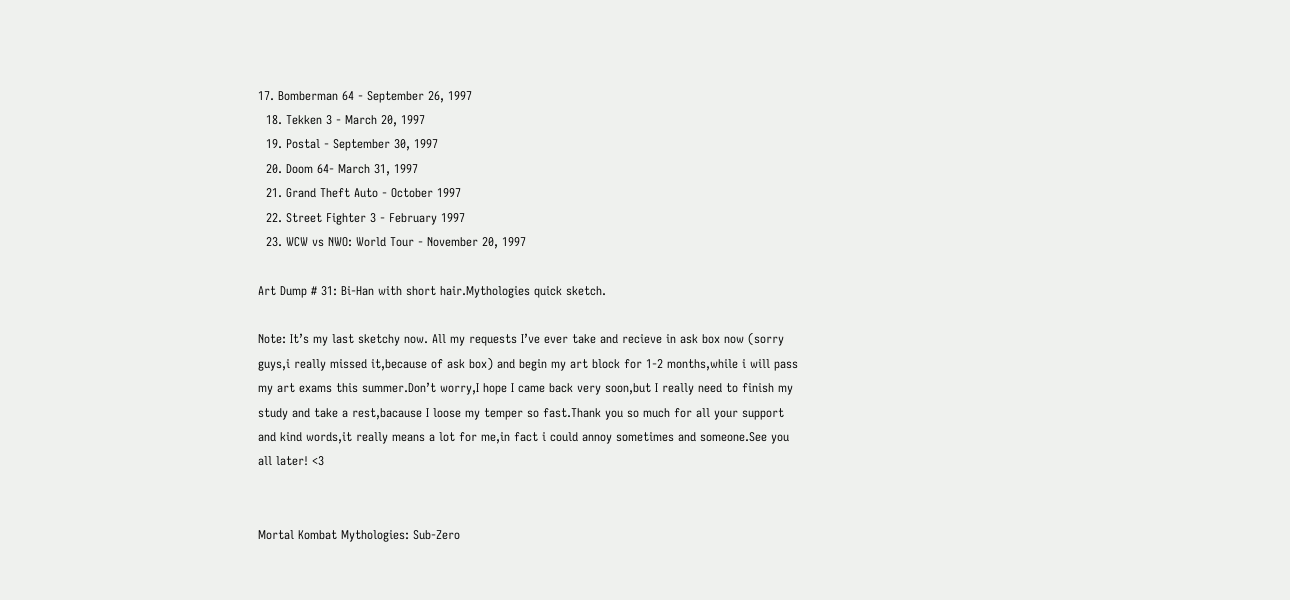17. Bomberman 64 - September 26, 1997
  18. Tekken 3 - March 20, 1997
  19. Postal - September 30, 1997
  20. Doom 64- March 31, 1997
  21. Grand Theft Auto - October 1997
  22. Street Fighter 3 - February 1997
  23. WCW vs NWO: World Tour - November 20, 1997

Art Dump # 31: Bi-Han with short hair.Mythologies quick sketch.

Note: It’s my last sketchy now. All my requests I’ve ever take and recieve in ask box now (sorry guys,i really missed it,because of ask box) and begin my art block for 1-2 months,while i will pass my art exams this summer.Don’t worry,I hope I came back very soon,but I really need to finish my study and take a rest,bacause I loose my temper so fast.Thank you so much for all your support and kind words,it really means a lot for me,in fact i could annoy sometimes and someone.See you all later! <3


Mortal Kombat Mythologies: Sub-Zero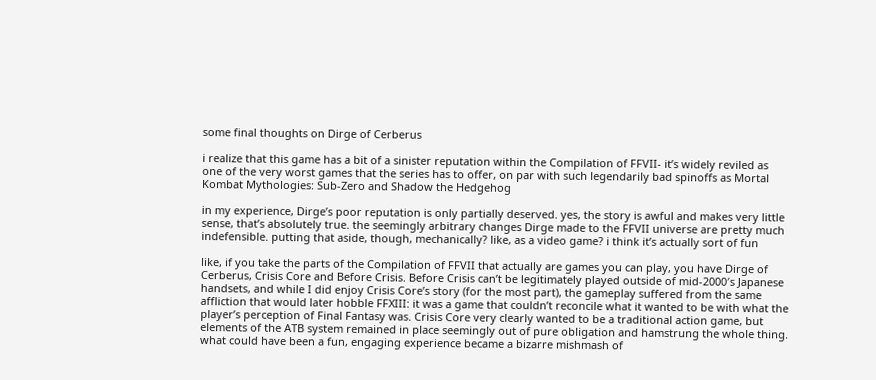some final thoughts on Dirge of Cerberus

i realize that this game has a bit of a sinister reputation within the Compilation of FFVII- it’s widely reviled as one of the very worst games that the series has to offer, on par with such legendarily bad spinoffs as Mortal Kombat Mythologies: Sub-Zero and Shadow the Hedgehog

in my experience, Dirge’s poor reputation is only partially deserved. yes, the story is awful and makes very little sense, that’s absolutely true. the seemingly arbitrary changes Dirge made to the FFVII universe are pretty much indefensible. putting that aside, though, mechanically? like, as a video game? i think it’s actually sort of fun

like, if you take the parts of the Compilation of FFVII that actually are games you can play, you have Dirge of Cerberus, Crisis Core and Before Crisis. Before Crisis can’t be legitimately played outside of mid-2000′s Japanese handsets, and while I did enjoy Crisis Core’s story (for the most part), the gameplay suffered from the same affliction that would later hobble FFXIII: it was a game that couldn’t reconcile what it wanted to be with what the player’s perception of Final Fantasy was. Crisis Core very clearly wanted to be a traditional action game, but elements of the ATB system remained in place seemingly out of pure obligation and hamstrung the whole thing. what could have been a fun, engaging experience became a bizarre mishmash of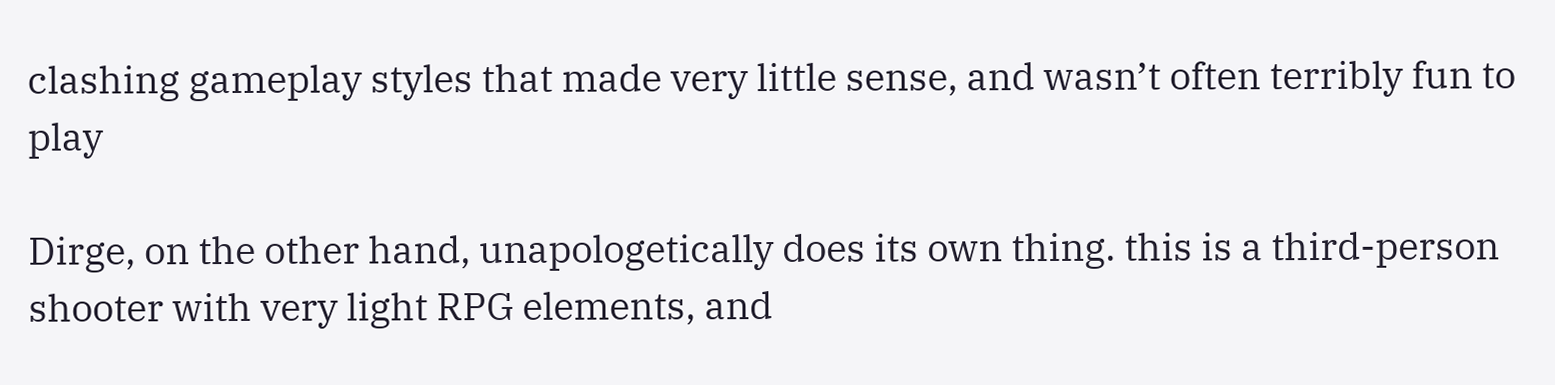clashing gameplay styles that made very little sense, and wasn’t often terribly fun to play

Dirge, on the other hand, unapologetically does its own thing. this is a third-person shooter with very light RPG elements, and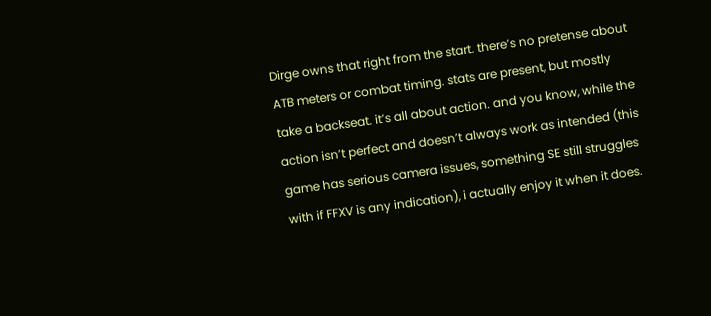Dirge owns that right from the start. there’s no pretense about ATB meters or combat timing. stats are present, but mostly take a backseat. it’s all about action. and you know, while the action isn’t perfect and doesn’t always work as intended (this game has serious camera issues, something SE still struggles with if FFXV is any indication), i actually enjoy it when it does.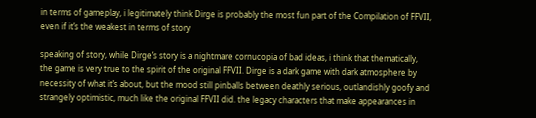in terms of gameplay, i legitimately think Dirge is probably the most fun part of the Compilation of FFVII, even if it’s the weakest in terms of story

speaking of story, while Dirge’s story is a nightmare cornucopia of bad ideas, i think that thematically, the game is very true to the spirit of the original FFVII. Dirge is a dark game with dark atmosphere by necessity of what it’s about, but the mood still pinballs between deathly serious, outlandishly goofy and strangely optimistic, much like the original FFVII did. the legacy characters that make appearances in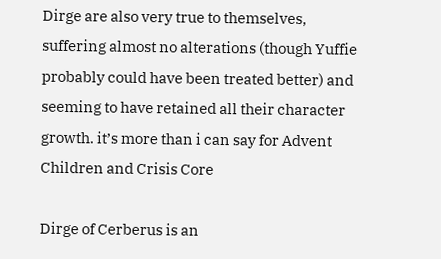Dirge are also very true to themselves, suffering almost no alterations (though Yuffie probably could have been treated better) and seeming to have retained all their character growth. it’s more than i can say for Advent Children and Crisis Core

Dirge of Cerberus is an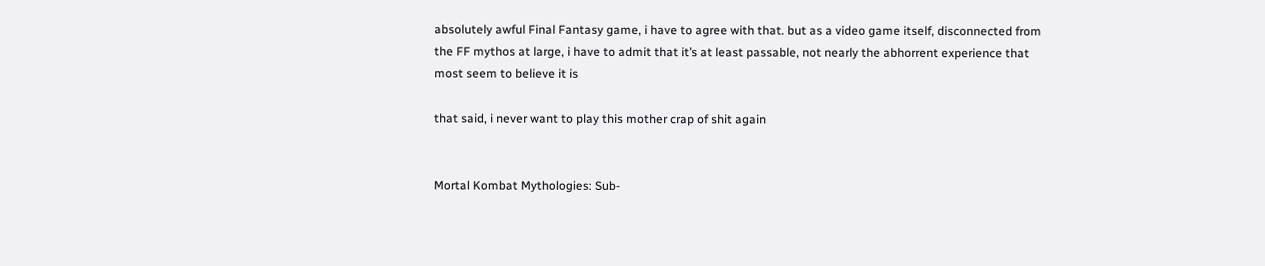absolutely awful Final Fantasy game, i have to agree with that. but as a video game itself, disconnected from the FF mythos at large, i have to admit that it’s at least passable, not nearly the abhorrent experience that most seem to believe it is

that said, i never want to play this mother crap of shit again


Mortal Kombat Mythologies: Sub-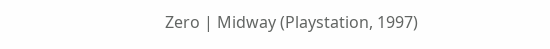Zero | Midway (Playstation, 1997)